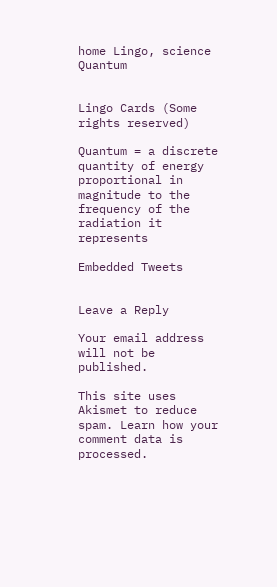home Lingo, science Quantum


Lingo Cards (Some rights reserved)

Quantum = a discrete quantity of energy proportional in magnitude to the frequency of the radiation it represents

Embedded Tweets


Leave a Reply

Your email address will not be published.

This site uses Akismet to reduce spam. Learn how your comment data is processed.